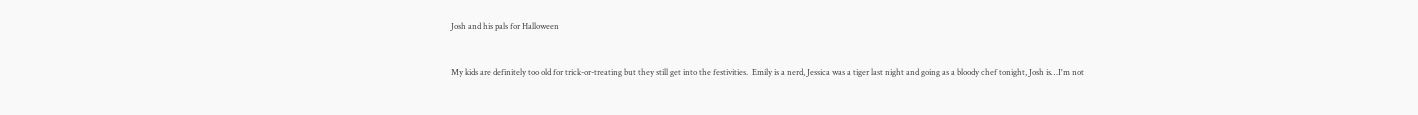Josh and his pals for Halloween


My kids are definitely too old for trick-or-treating but they still get into the festivities.  Emily is a nerd, Jessica was a tiger last night and going as a bloody chef tonight, Josh is…I'm not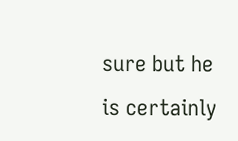sure but he is certainly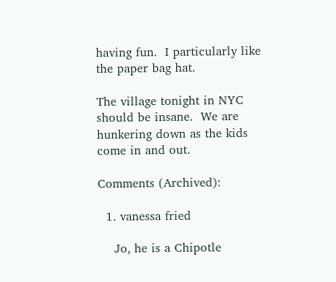having fun.  I particularly like the paper bag hat.

The village tonight in NYC should be insane.  We are hunkering down as the kids come in and out.

Comments (Archived):

  1. vanessa fried

    Jo, he is a Chipotle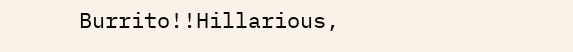Burrito!!Hillarious,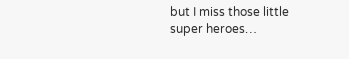but I miss those little super heroes…